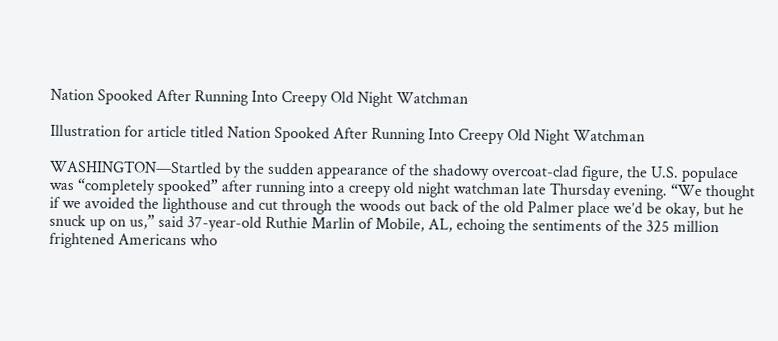Nation Spooked After Running Into Creepy Old Night Watchman

Illustration for article titled Nation Spooked After Running Into Creepy Old Night Watchman

WASHINGTON—Startled by the sudden appearance of the shadowy overcoat-clad figure, the U.S. populace was “completely spooked” after running into a creepy old night watchman late Thursday evening. “We thought if we avoided the lighthouse and cut through the woods out back of the old Palmer place we’d be okay, but he snuck up on us,” said 37-year-old Ruthie Marlin of Mobile, AL, echoing the sentiments of the 325 million frightened Americans who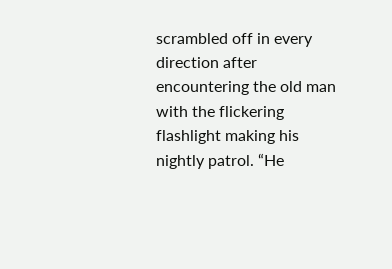scrambled off in every direction after encountering the old man with the flickering flashlight making his nightly patrol. “He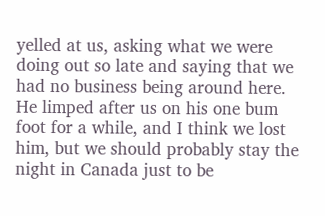yelled at us, asking what we were doing out so late and saying that we had no business being around here. He limped after us on his one bum foot for a while, and I think we lost him, but we should probably stay the night in Canada just to be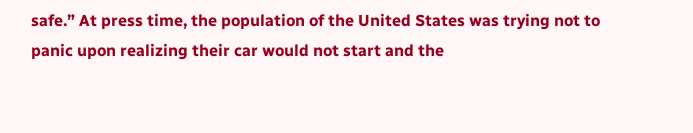safe.” At press time, the population of the United States was trying not to panic upon realizing their car would not start and the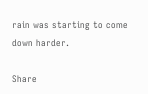rain was starting to come down harder.

Share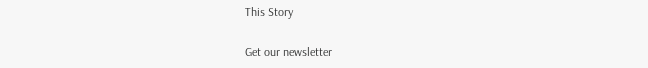This Story

Get our newsletter